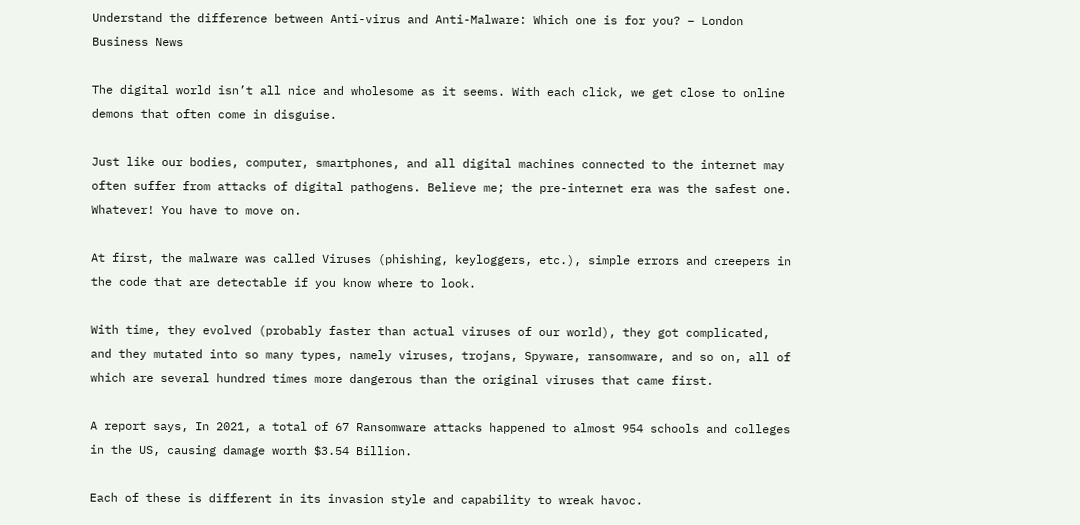Understand the difference between Anti-virus and Anti-Malware: Which one is for you? – London Business News

The digital world isn’t all nice and wholesome as it seems. With each click, we get close to online demons that often come in disguise.

Just like our bodies, computer, smartphones, and all digital machines connected to the internet may often suffer from attacks of digital pathogens. Believe me; the pre-internet era was the safest one. Whatever! You have to move on.

At first, the malware was called Viruses (phishing, keyloggers, etc.), simple errors and creepers in the code that are detectable if you know where to look.

With time, they evolved (probably faster than actual viruses of our world), they got complicated, and they mutated into so many types, namely viruses, trojans, Spyware, ransomware, and so on, all of which are several hundred times more dangerous than the original viruses that came first.

A report says, In 2021, a total of 67 Ransomware attacks happened to almost 954 schools and colleges in the US, causing damage worth $3.54 Billion.

Each of these is different in its invasion style and capability to wreak havoc.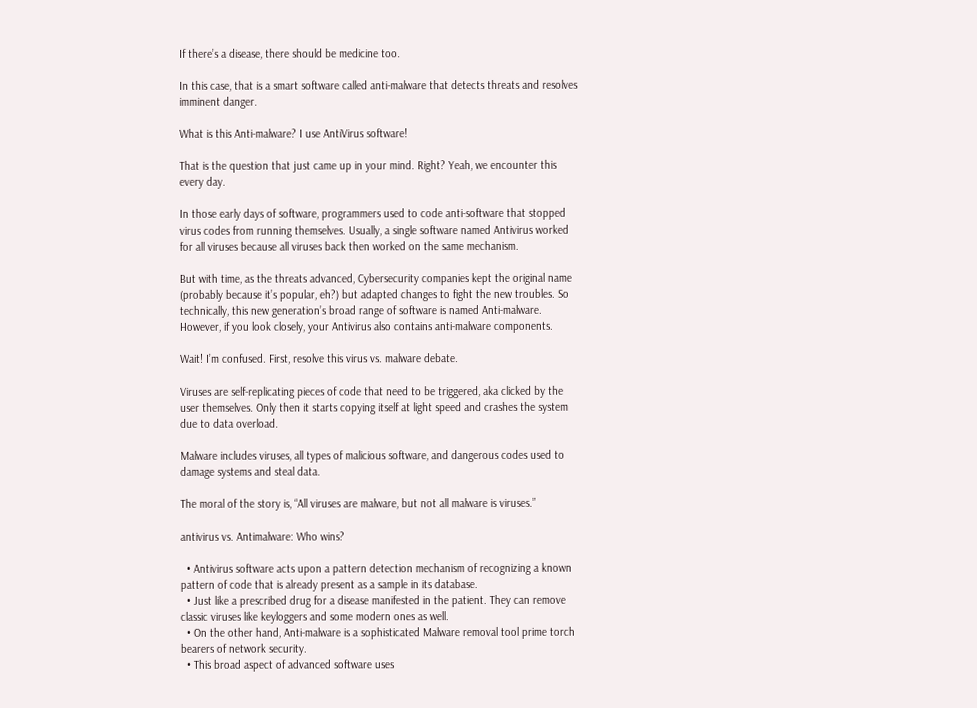If there’s a disease, there should be medicine too.

In this case, that is a smart software called anti-malware that detects threats and resolves imminent danger.

What is this Anti-malware? I use AntiVirus software!

That is the question that just came up in your mind. Right? Yeah, we encounter this every day.

In those early days of software, programmers used to code anti-software that stopped virus codes from running themselves. Usually, a single software named Antivirus worked for all viruses because all viruses back then worked on the same mechanism.

But with time, as the threats advanced, Cybersecurity companies kept the original name (probably because it’s popular, eh?) but adapted changes to fight the new troubles. So technically, this new generation’s broad range of software is named Anti-malware. However, if you look closely, your Antivirus also contains anti-malware components.

Wait! I’m confused. First, resolve this virus vs. malware debate.

Viruses are self-replicating pieces of code that need to be triggered, aka clicked by the user themselves. Only then it starts copying itself at light speed and crashes the system due to data overload.

Malware includes viruses, all types of malicious software, and dangerous codes used to damage systems and steal data.

The moral of the story is, “All viruses are malware, but not all malware is viruses.”

antivirus vs. Antimalware: Who wins?

  • Antivirus software acts upon a pattern detection mechanism of recognizing a known pattern of code that is already present as a sample in its database.
  • Just like a prescribed drug for a disease manifested in the patient. They can remove classic viruses like keyloggers and some modern ones as well.
  • On the other hand, Anti-malware is a sophisticated Malware removal tool prime torch bearers of network security.
  • This broad aspect of advanced software uses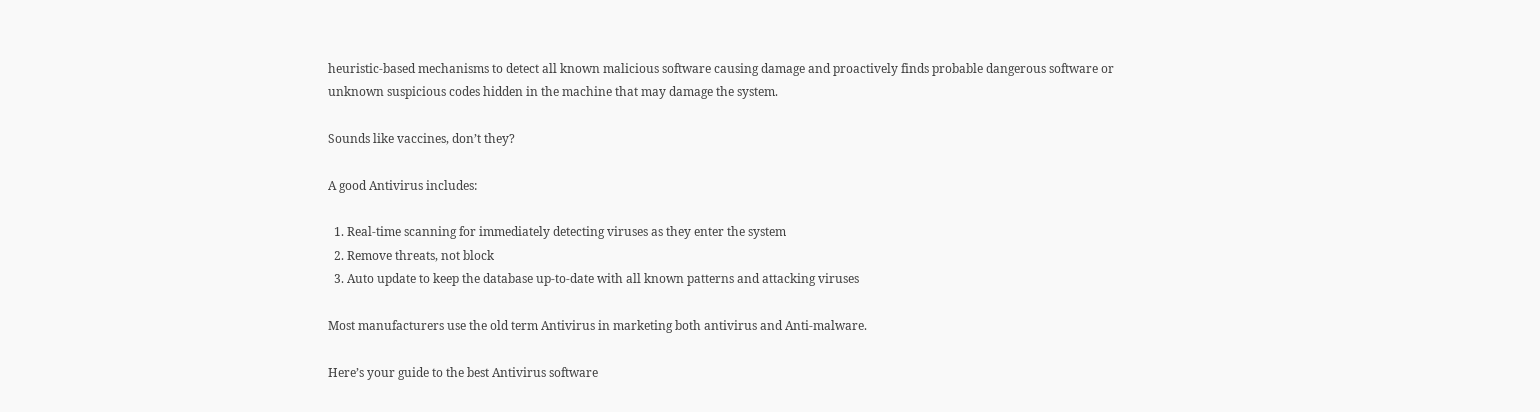heuristic-based mechanisms to detect all known malicious software causing damage and proactively finds probable dangerous software or unknown suspicious codes hidden in the machine that may damage the system.

Sounds like vaccines, don’t they?

A good Antivirus includes:

  1. Real-time scanning for immediately detecting viruses as they enter the system
  2. Remove threats, not block
  3. Auto update to keep the database up-to-date with all known patterns and attacking viruses

Most manufacturers use the old term Antivirus in marketing both antivirus and Anti-malware.

Here’s your guide to the best Antivirus software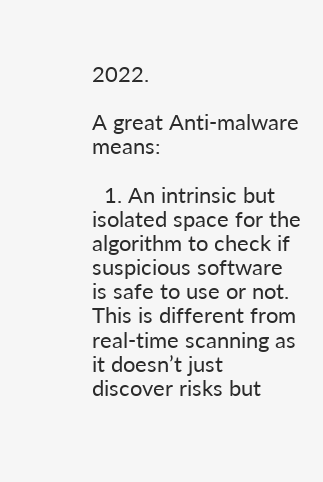2022.

A great Anti-malware means:

  1. An intrinsic but isolated space for the algorithm to check if suspicious software is safe to use or not. This is different from real-time scanning as it doesn’t just discover risks but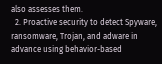also assesses them.
  2. Proactive security to detect Spyware, ransomware, Trojan, and adware in advance using behavior-based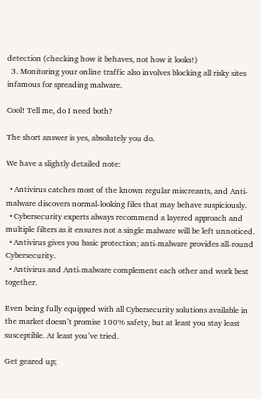detection (checking how it behaves, not how it looks!)
  3. Monitoring your online traffic also involves blocking all risky sites infamous for spreading malware.

Cool! Tell me, do I need both?

The short answer is yes, absolutely you do.

We have a slightly detailed note:

  • Antivirus catches most of the known regular miscreants, and Anti-malware discovers normal-looking files that may behave suspiciously.
  • Cybersecurity experts always recommend a layered approach and multiple filters as it ensures not a single malware will be left unnoticed.
  • Antivirus gives you basic protection; anti-malware provides all-round Cybersecurity.
  • Antivirus and Anti-malware complement each other and work best together.

Even being fully equipped with all Cybersecurity solutions available in the market doesn’t promise 100% safety, but at least you stay least susceptible. At least you’ve tried.

Get geared up;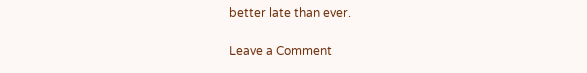better late than ever.

Leave a Comment